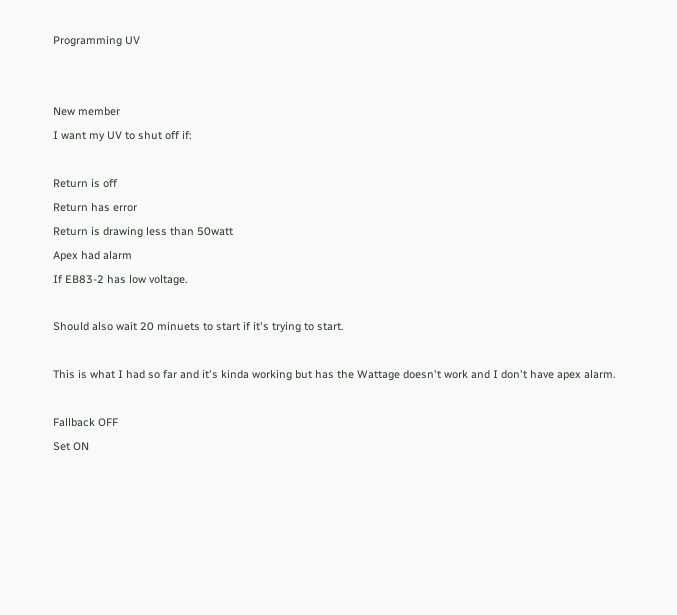Programming UV


New member
I want my UV to shut off if:

Return is off
Return has error
Return is drawing less than 50watt
Apex had alarm
If EB83-2 has low voltage.

Should also wait 20 minuets to start if it's trying to start.

This is what I had so far and it's kinda working but has the Wattage doesn't work and I don't have apex alarm.

Fallback OFF
Set ON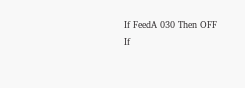If FeedA 030 Then OFF
If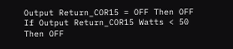Output Return_COR15 = OFF Then OFF
If Output Return_COR15 Watts < 50 Then OFF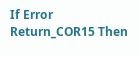If Error Return_COR15 Then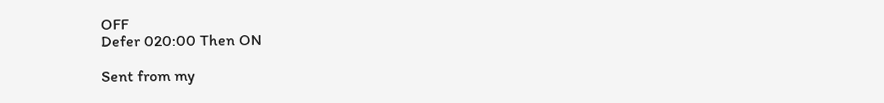OFF
Defer 020:00 Then ON

Sent from my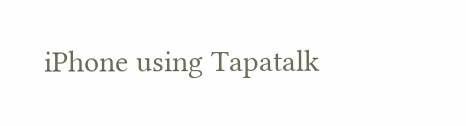iPhone using Tapatalk